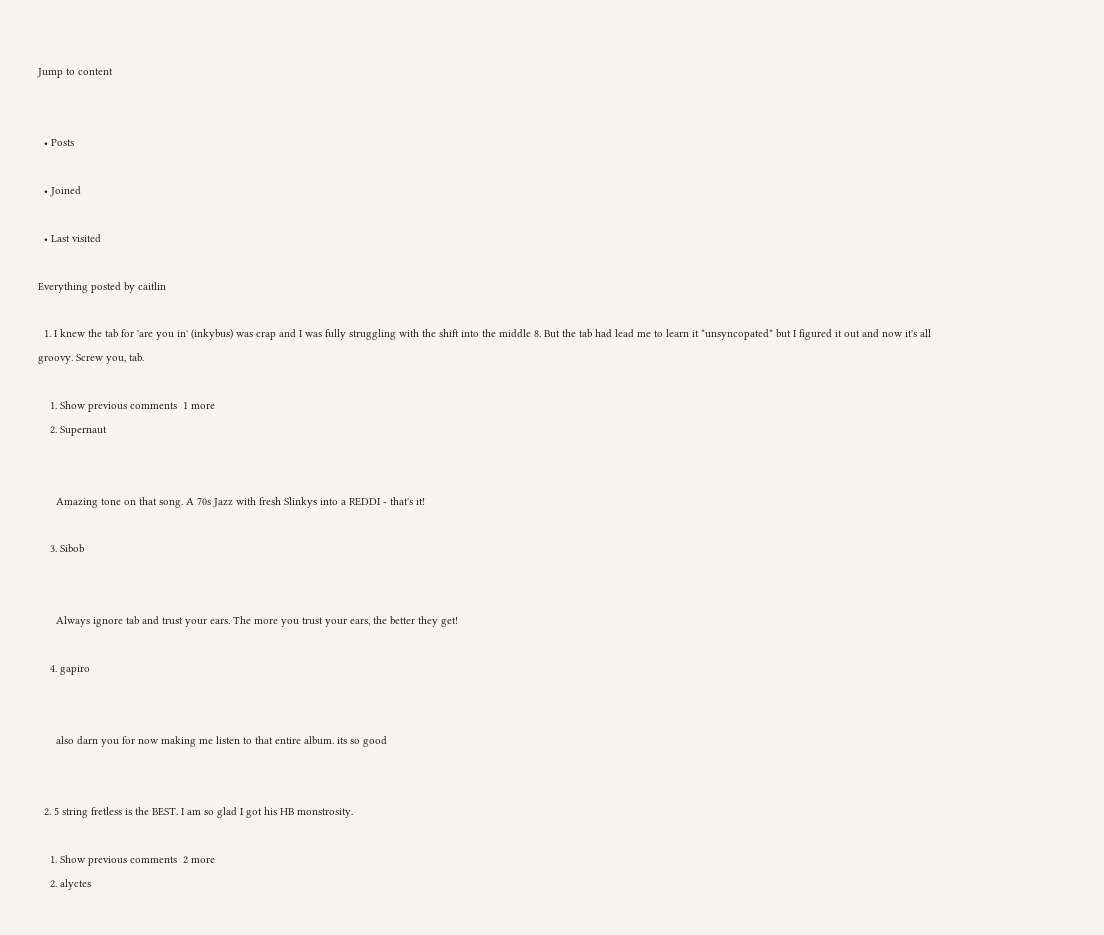Jump to content


  • Posts

  • Joined

  • Last visited

Everything posted by caitlin

  1. I knew the tab for 'are you in' (inkybus) was crap and I was fully struggling with the shift into the middle 8. But the tab had lead me to learn it *unsyncopated* but I figured it out and now it's all groovy. Screw you, tab.

    1. Show previous comments  1 more
    2. Supernaut


      Amazing tone on that song. A 70s Jazz with fresh Slinkys into a REDDI - that's it!

    3. Sibob


      Always ignore tab and trust your ears. The more you trust your ears, the better they get!

    4. gapiro


      also darn you for now making me listen to that entire album. its so good


  2. 5 string fretless is the BEST. I am so glad I got his HB monstrosity.

    1. Show previous comments  2 more
    2. alyctes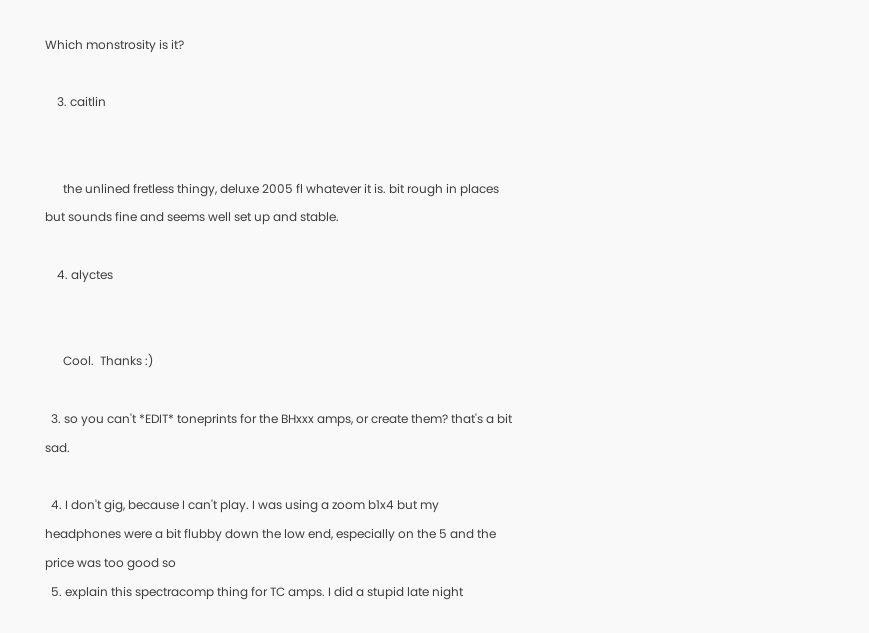Which monstrosity is it?

    3. caitlin


      the unlined fretless thingy, deluxe 2005 fl whatever it is. bit rough in places but sounds fine and seems well set up and stable.

    4. alyctes


      Cool.  Thanks :)

  3. so you can't *EDIT* toneprints for the BHxxx amps, or create them? that's a bit sad.

  4. I don't gig, because I can't play. I was using a zoom b1x4 but my headphones were a bit flubby down the low end, especially on the 5 and the price was too good so
  5. explain this spectracomp thing for TC amps. I did a stupid late night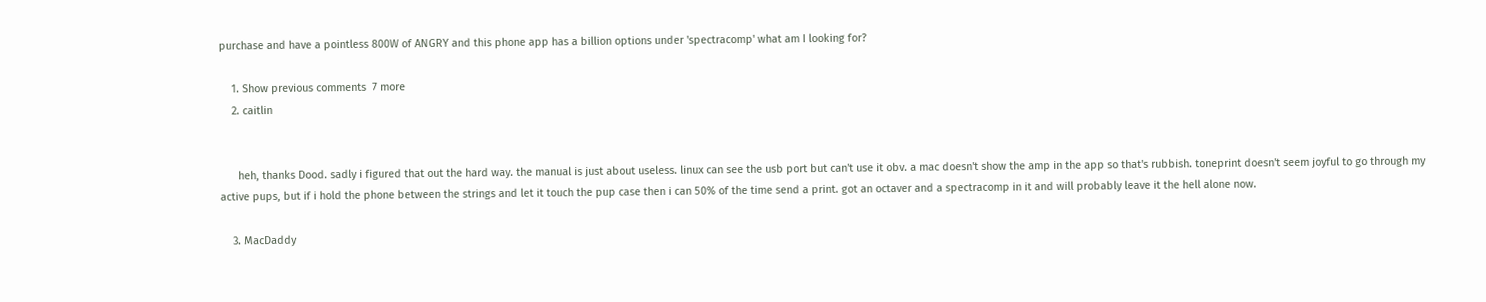purchase and have a pointless 800W of ANGRY and this phone app has a billion options under 'spectracomp' what am I looking for?

    1. Show previous comments  7 more
    2. caitlin


      heh, thanks Dood. sadly i figured that out the hard way. the manual is just about useless. linux can see the usb port but can't use it obv. a mac doesn't show the amp in the app so that's rubbish. toneprint doesn't seem joyful to go through my active pups, but if i hold the phone between the strings and let it touch the pup case then i can 50% of the time send a print. got an octaver and a spectracomp in it and will probably leave it the hell alone now.

    3. MacDaddy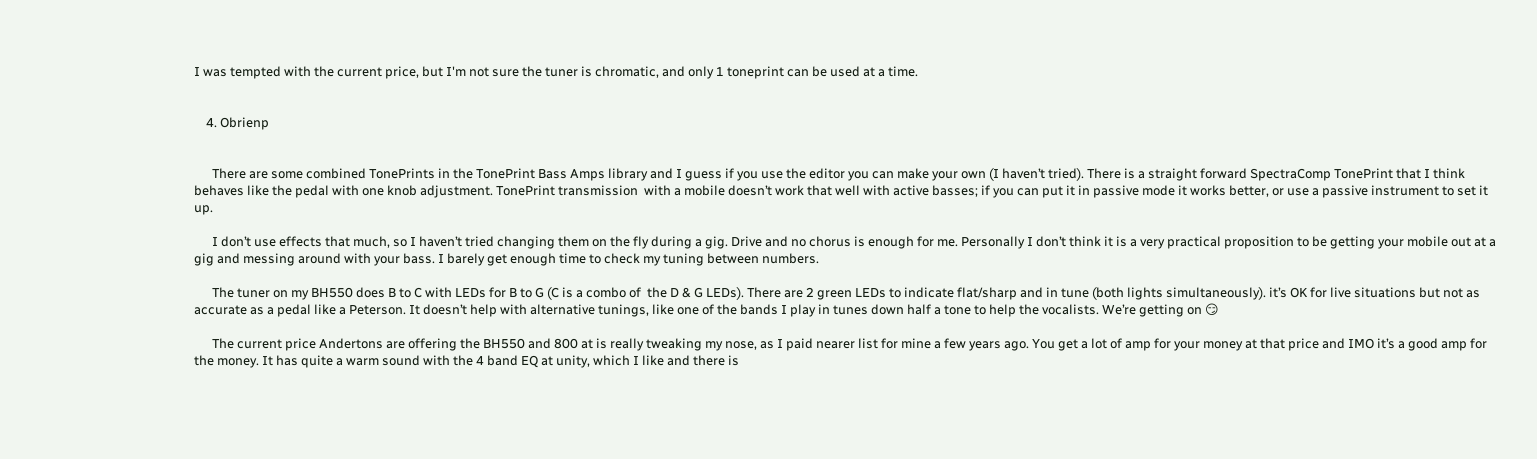I was tempted with the current price, but I'm not sure the tuner is chromatic, and only 1 toneprint can be used at a time.


    4. Obrienp


      There are some combined TonePrints in the TonePrint Bass Amps library and I guess if you use the editor you can make your own (I haven’t tried). There is a straight forward SpectraComp TonePrint that I think behaves like the pedal with one knob adjustment. TonePrint transmission  with a mobile doesn’t work that well with active basses; if you can put it in passive mode it works better, or use a passive instrument to set it up.

      I don’t use effects that much, so I haven’t tried changing them on the fly during a gig. Drive and no chorus is enough for me. Personally I don’t think it is a very practical proposition to be getting your mobile out at a gig and messing around with your bass. I barely get enough time to check my tuning between numbers.

      The tuner on my BH550 does B to C with LEDs for B to G (C is a combo of  the D & G LEDs). There are 2 green LEDs to indicate flat/sharp and in tune (both lights simultaneously). it’s OK for live situations but not as accurate as a pedal like a Peterson. It doesn’t help with alternative tunings, like one of the bands I play in tunes down half a tone to help the vocalists. We’re getting on 😏

      The current price Andertons are offering the BH550 and 800 at is really tweaking my nose, as I paid nearer list for mine a few years ago. You get a lot of amp for your money at that price and IMO it’s a good amp for the money. It has quite a warm sound with the 4 band EQ at unity, which I like and there is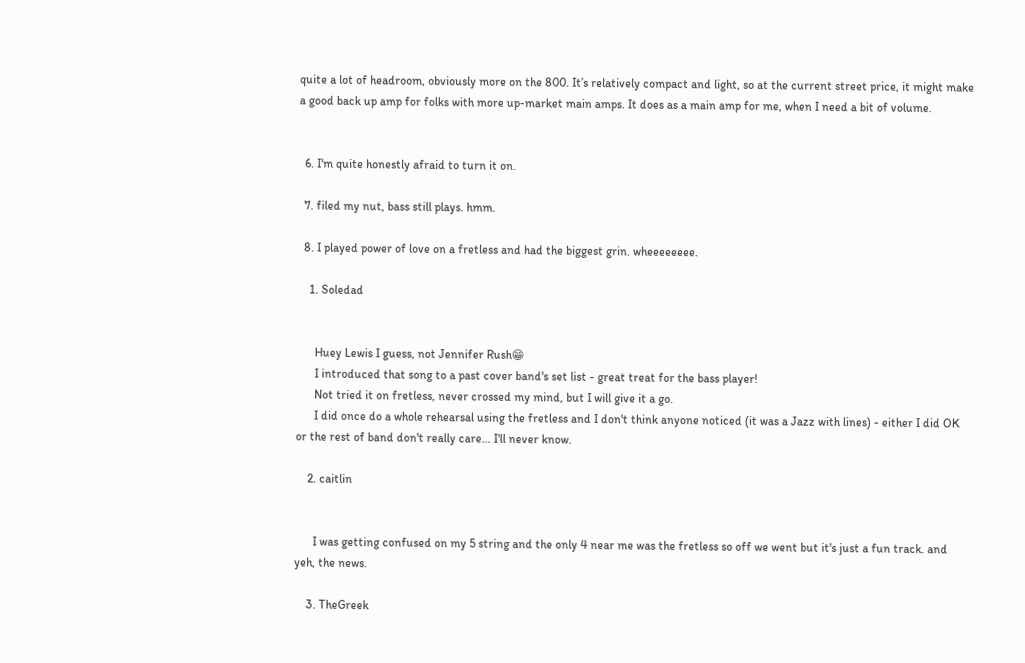quite a lot of headroom, obviously more on the 800. It’s relatively compact and light, so at the current street price, it might make a good back up amp for folks with more up-market main amps. It does as a main amp for me, when I need a bit of volume.


  6. I'm quite honestly afraid to turn it on.

  7. filed my nut, bass still plays. hmm.

  8. I played power of love on a fretless and had the biggest grin. wheeeeeeee.

    1. Soledad


      Huey Lewis I guess, not Jennifer Rush😁
      I introduced that song to a past cover band's set list - great treat for the bass player!
      Not tried it on fretless, never crossed my mind, but I will give it a go.
      I did once do a whole rehearsal using the fretless and I don't think anyone noticed (it was a Jazz with lines) - either I did OK or the rest of band don't really care... I'll never know.

    2. caitlin


      I was getting confused on my 5 string and the only 4 near me was the fretless so off we went but it's just a fun track. and yeh, the news.

    3. TheGreek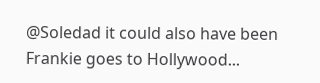@Soledad it could also have been Frankie goes to Hollywood...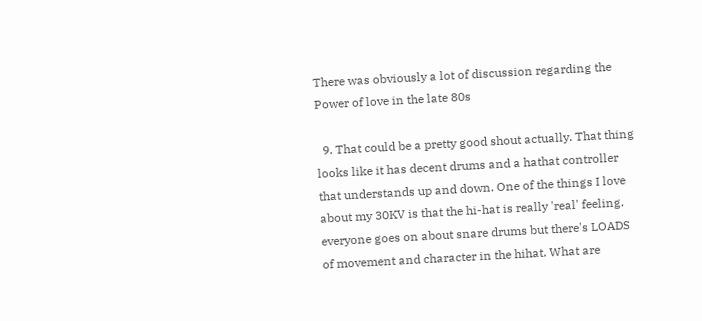There was obviously a lot of discussion regarding the Power of love in the late 80s

  9. That could be a pretty good shout actually. That thing looks like it has decent drums and a hathat controller that understands up and down. One of the things I love about my 30KV is that the hi-hat is really 'real' feeling. everyone goes on about snare drums but there's LOADS of movement and character in the hihat. What are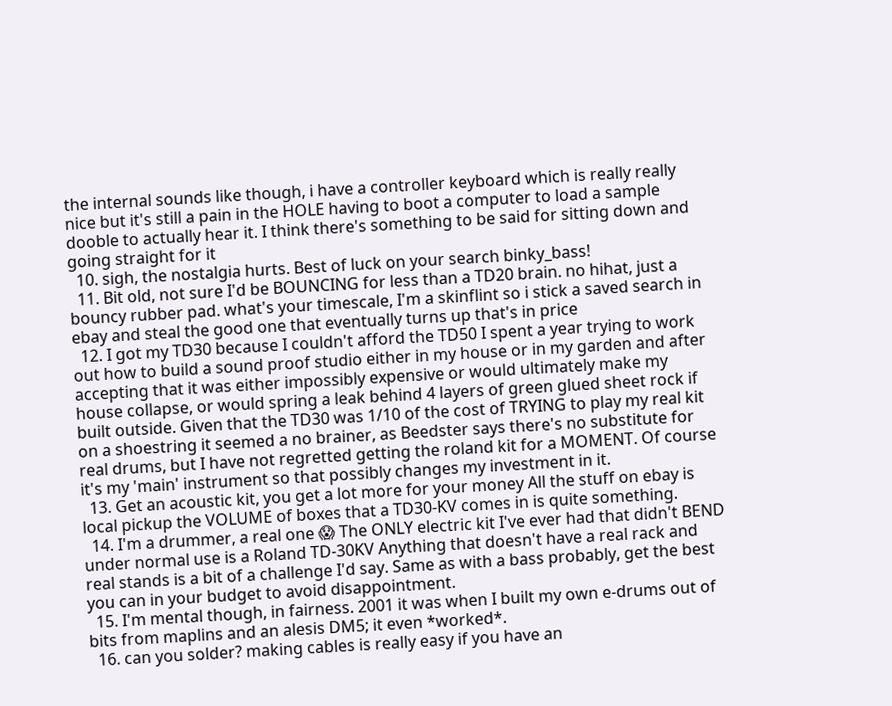the internal sounds like though, i have a controller keyboard which is really really nice but it's still a pain in the HOLE having to boot a computer to load a sample dooble to actually hear it. I think there's something to be said for sitting down and going straight for it
  10. sigh, the nostalgia hurts. Best of luck on your search binky_bass!
  11. Bit old, not sure I'd be BOUNCING for less than a TD20 brain. no hihat, just a bouncy rubber pad. what's your timescale, I'm a skinflint so i stick a saved search in ebay and steal the good one that eventually turns up that's in price
  12. I got my TD30 because I couldn't afford the TD50 I spent a year trying to work out how to build a sound proof studio either in my house or in my garden and after accepting that it was either impossibly expensive or would ultimately make my house collapse, or would spring a leak behind 4 layers of green glued sheet rock if built outside. Given that the TD30 was 1/10 of the cost of TRYING to play my real kit on a shoestring it seemed a no brainer, as Beedster says there's no substitute for real drums, but I have not regretted getting the roland kit for a MOMENT. Of course it's my 'main' instrument so that possibly changes my investment in it.
  13. Get an acoustic kit, you get a lot more for your money All the stuff on ebay is local pickup the VOLUME of boxes that a TD30-KV comes in is quite something.
  14. I'm a drummer, a real one 😱 The ONLY electric kit I've ever had that didn't BEND under normal use is a Roland TD-30KV Anything that doesn't have a real rack and real stands is a bit of a challenge I'd say. Same as with a bass probably, get the best you can in your budget to avoid disappointment.
  15. I'm mental though, in fairness. 2001 it was when I built my own e-drums out of bits from maplins and an alesis DM5; it even *worked*.
  16. can you solder? making cables is really easy if you have an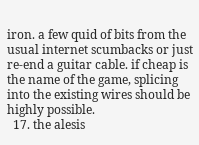iron. a few quid of bits from the usual internet scumbacks or just re-end a guitar cable. if cheap is the name of the game, splicing into the existing wires should be highly possible.
  17. the alesis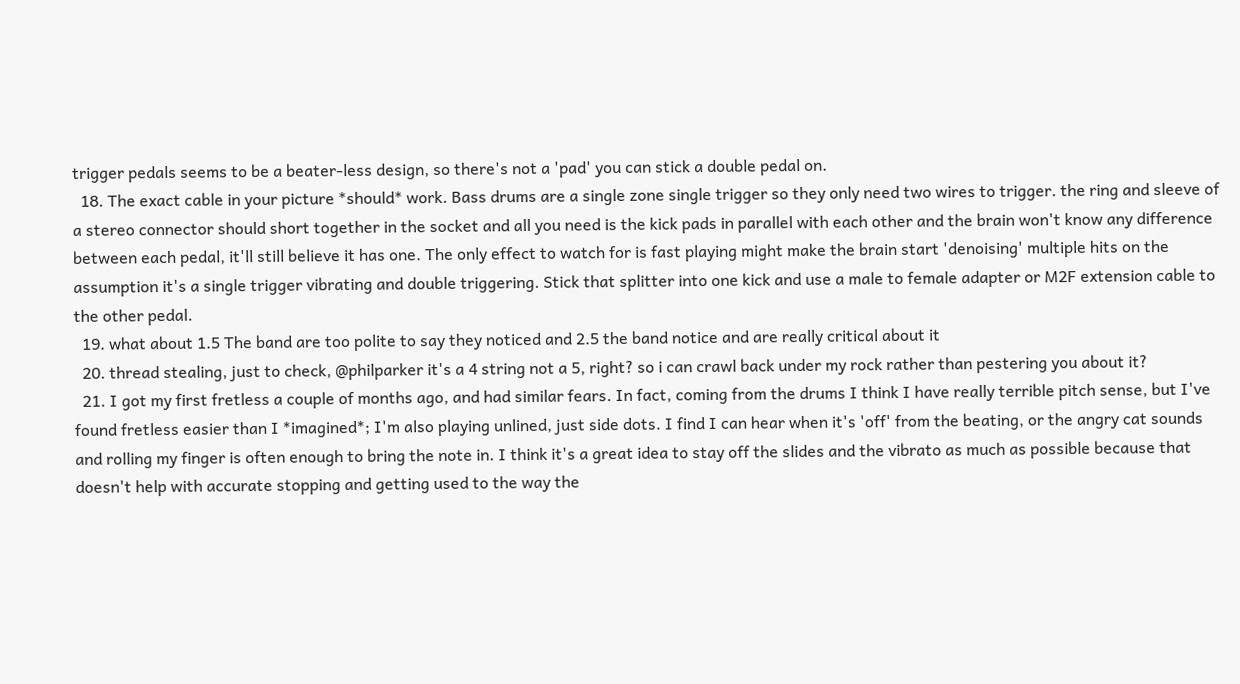trigger pedals seems to be a beater-less design, so there's not a 'pad' you can stick a double pedal on.
  18. The exact cable in your picture *should* work. Bass drums are a single zone single trigger so they only need two wires to trigger. the ring and sleeve of a stereo connector should short together in the socket and all you need is the kick pads in parallel with each other and the brain won't know any difference between each pedal, it'll still believe it has one. The only effect to watch for is fast playing might make the brain start 'denoising' multiple hits on the assumption it's a single trigger vibrating and double triggering. Stick that splitter into one kick and use a male to female adapter or M2F extension cable to the other pedal.
  19. what about 1.5 The band are too polite to say they noticed and 2.5 the band notice and are really critical about it
  20. thread stealing, just to check, @philparker it's a 4 string not a 5, right? so i can crawl back under my rock rather than pestering you about it?
  21. I got my first fretless a couple of months ago, and had similar fears. In fact, coming from the drums I think I have really terrible pitch sense, but I've found fretless easier than I *imagined*; I'm also playing unlined, just side dots. I find I can hear when it's 'off' from the beating, or the angry cat sounds and rolling my finger is often enough to bring the note in. I think it's a great idea to stay off the slides and the vibrato as much as possible because that doesn't help with accurate stopping and getting used to the way the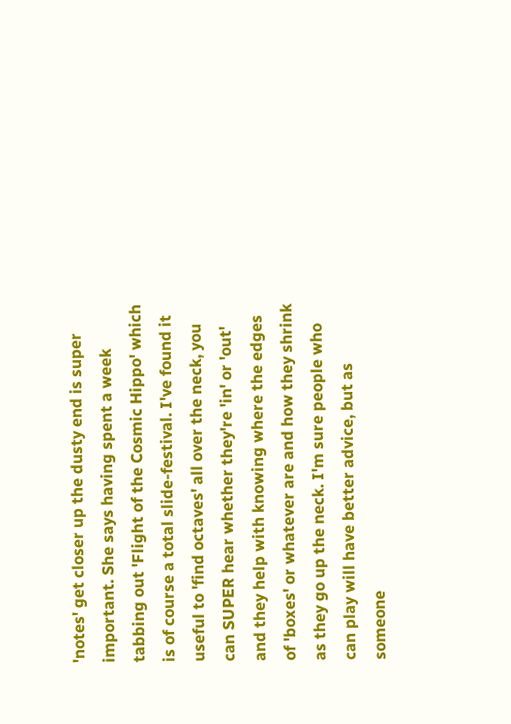'notes' get closer up the dusty end is super important. She says having spent a week tabbing out 'Flight of the Cosmic Hippo' which is of course a total slide-festival. I've found it useful to 'find octaves' all over the neck, you can SUPER hear whether they're 'in' or 'out' and they help with knowing where the edges of 'boxes' or whatever are and how they shrink as they go up the neck. I'm sure people who can play will have better advice, but as someone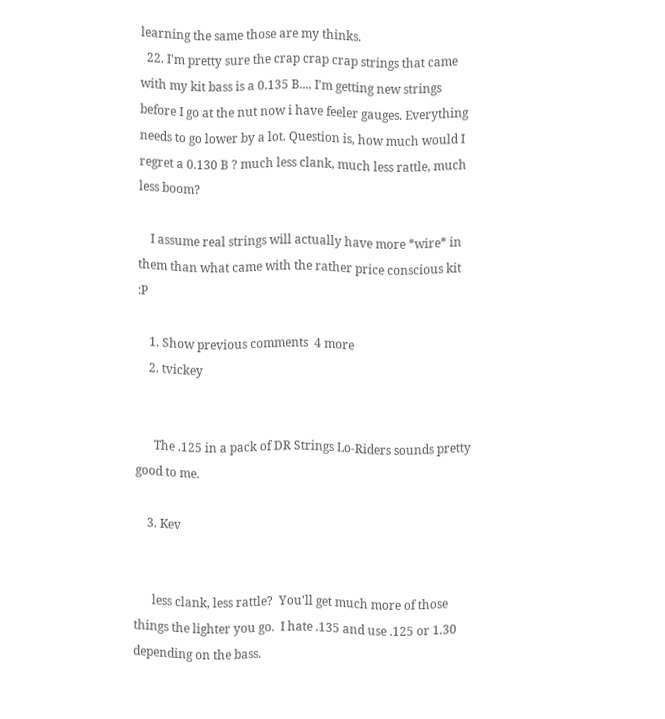learning the same those are my thinks.
  22. I'm pretty sure the crap crap crap strings that came with my kit bass is a 0.135 B.... I'm getting new strings before I go at the nut now i have feeler gauges. Everything needs to go lower by a lot. Question is, how much would I regret a 0.130 B ? much less clank, much less rattle, much less boom?

    I assume real strings will actually have more *wire* in them than what came with the rather price conscious kit :P

    1. Show previous comments  4 more
    2. tvickey


      The .125 in a pack of DR Strings Lo-Riders sounds pretty good to me.

    3. Kev


      less clank, less rattle?  You'll get much more of those things the lighter you go.  I hate .135 and use .125 or 1.30 depending on the bass.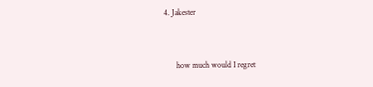4. Jakester



      how much would I regret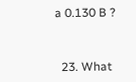a 0.130 B ?


  23. What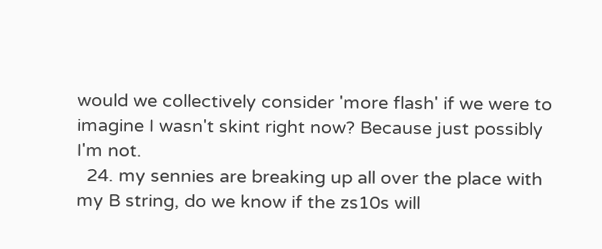would we collectively consider 'more flash' if we were to imagine I wasn't skint right now? Because just possibly I'm not.
  24. my sennies are breaking up all over the place with my B string, do we know if the zs10s will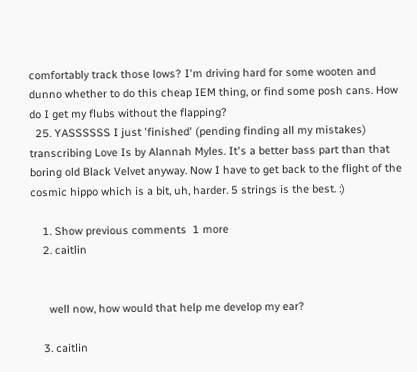comfortably track those lows? I'm driving hard for some wooten and dunno whether to do this cheap IEM thing, or find some posh cans. How do I get my flubs without the flapping?
  25. YASSSSSS I just 'finished' (pending finding all my mistakes) transcribing Love Is by Alannah Myles. It's a better bass part than that boring old Black Velvet anyway. Now I have to get back to the flight of the cosmic hippo which is a bit, uh, harder. 5 strings is the best. :)

    1. Show previous comments  1 more
    2. caitlin


      well now, how would that help me develop my ear?

    3. caitlin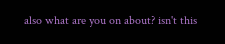also what are you on about? isn't this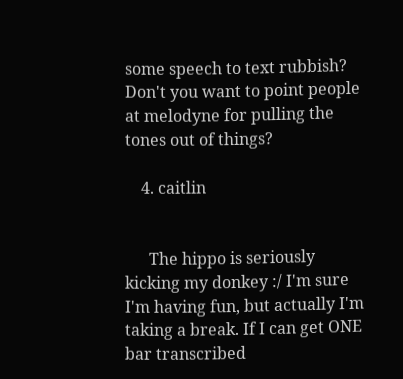some speech to text rubbish? Don't you want to point people at melodyne for pulling the tones out of things?

    4. caitlin


      The hippo is seriously kicking my donkey :/ I'm sure I'm having fun, but actually I'm taking a break. If I can get ONE bar transcribed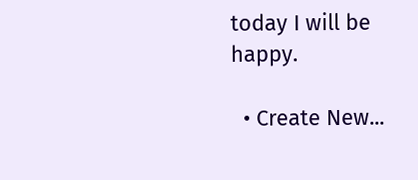today I will be happy.

  • Create New...